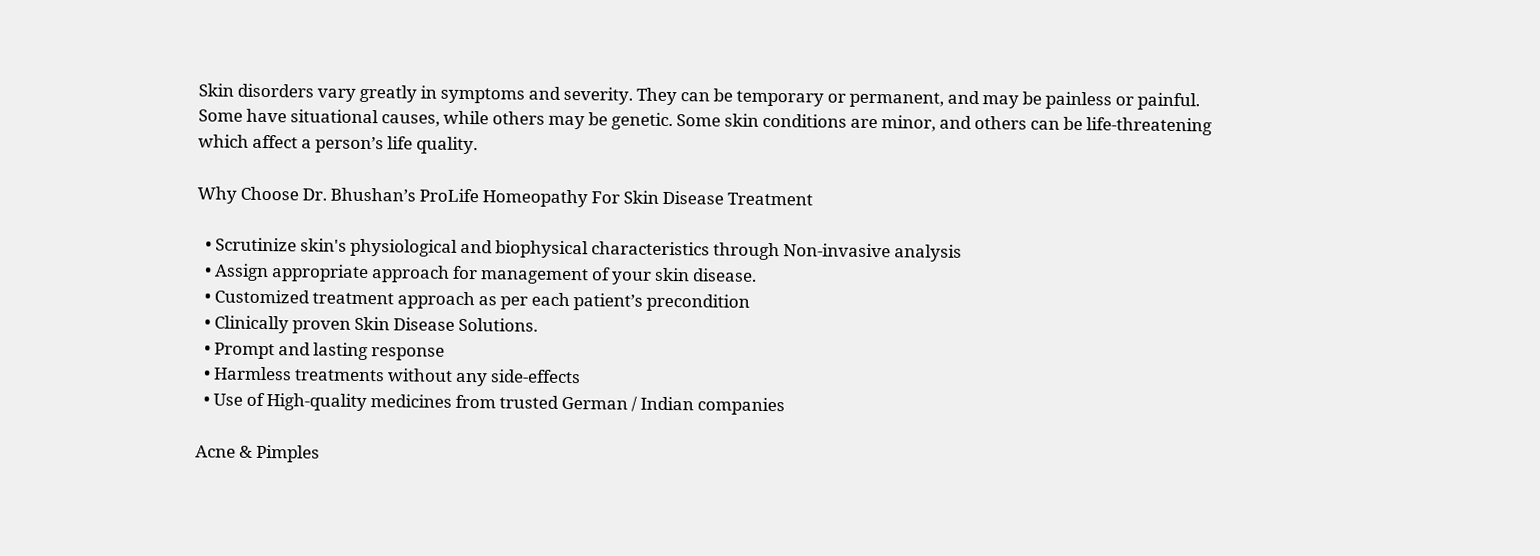Skin disorders vary greatly in symptoms and severity. They can be temporary or permanent, and may be painless or painful. Some have situational causes, while others may be genetic. Some skin conditions are minor, and others can be life-threatening which affect a person’s life quality.

Why Choose Dr. Bhushan’s ProLife Homeopathy For Skin Disease Treatment

  • Scrutinize skin's physiological and biophysical characteristics through Non-invasive analysis
  • Assign appropriate approach for management of your skin disease.
  • Customized treatment approach as per each patient’s precondition
  • Clinically proven Skin Disease Solutions.
  • Prompt and lasting response
  • Harmless treatments without any side-effects
  • Use of High-quality medicines from trusted German / Indian companies

Acne & Pimples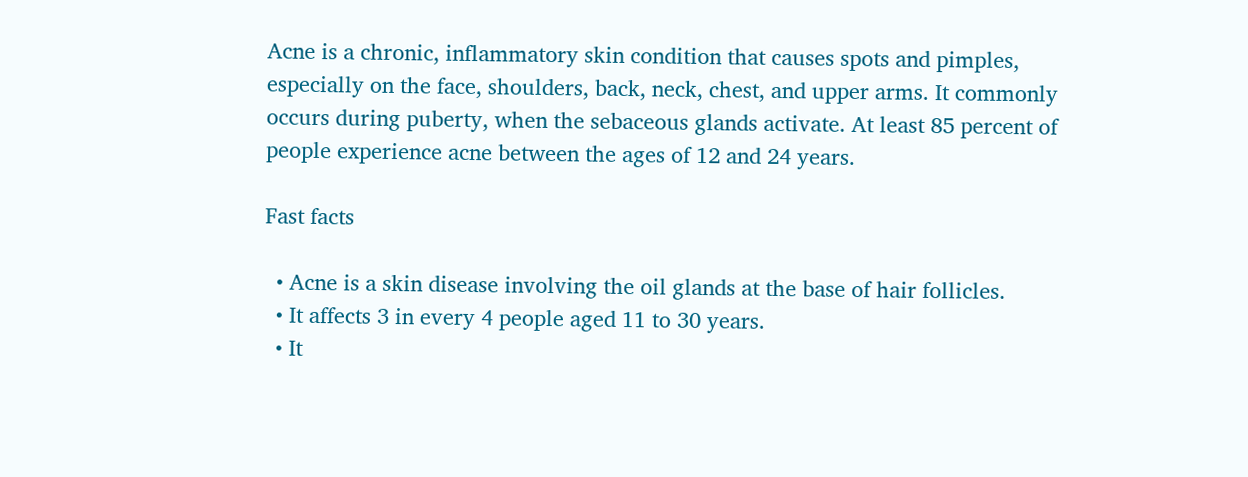Acne is a chronic, inflammatory skin condition that causes spots and pimples, especially on the face, shoulders, back, neck, chest, and upper arms. It commonly occurs during puberty, when the sebaceous glands activate. At least 85 percent of people experience acne between the ages of 12 and 24 years.

Fast facts

  • Acne is a skin disease involving the oil glands at the base of hair follicles.
  • It affects 3 in every 4 people aged 11 to 30 years.
  • It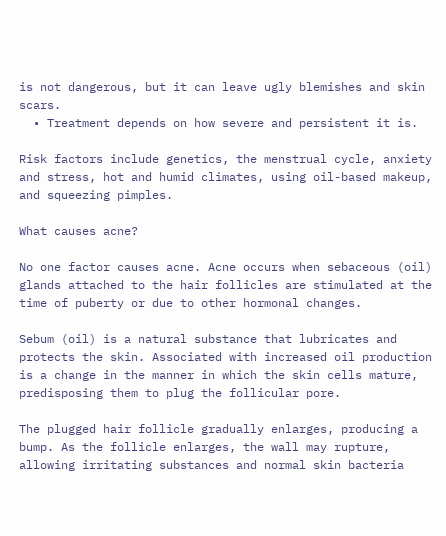is not dangerous, but it can leave ugly blemishes and skin scars.
  • Treatment depends on how severe and persistent it is.

Risk factors include genetics, the menstrual cycle, anxiety and stress, hot and humid climates, using oil-based makeup, and squeezing pimples.

What causes acne?

No one factor causes acne. Acne occurs when sebaceous (oil) glands attached to the hair follicles are stimulated at the time of puberty or due to other hormonal changes.

Sebum (oil) is a natural substance that lubricates and protects the skin. Associated with increased oil production is a change in the manner in which the skin cells mature, predisposing them to plug the follicular pore.

The plugged hair follicle gradually enlarges, producing a bump. As the follicle enlarges, the wall may rupture, allowing irritating substances and normal skin bacteria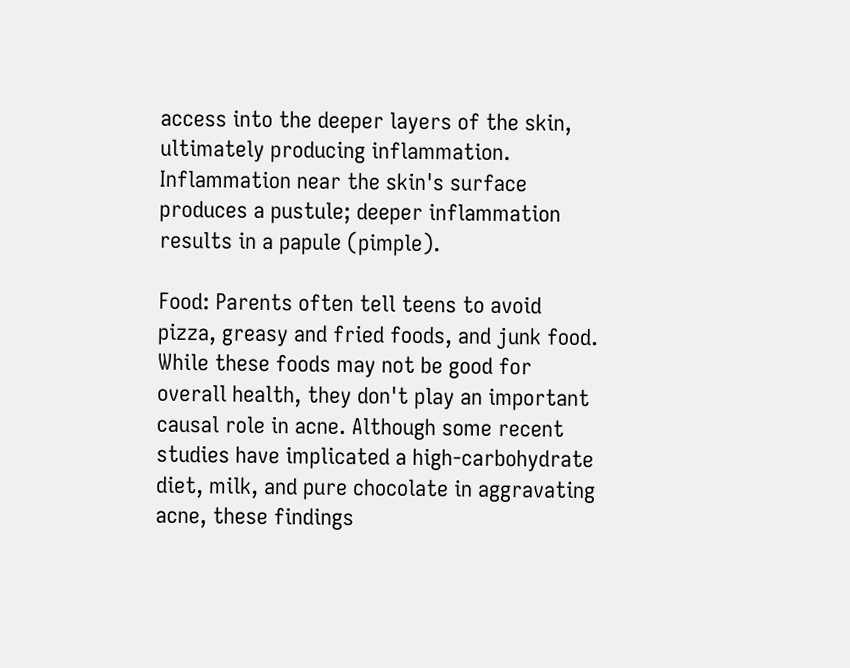access into the deeper layers of the skin, ultimately producing inflammation. Inflammation near the skin's surface produces a pustule; deeper inflammation results in a papule (pimple).

Food: Parents often tell teens to avoid pizza, greasy and fried foods, and junk food. While these foods may not be good for overall health, they don't play an important causal role in acne. Although some recent studies have implicated a high-carbohydrate diet, milk, and pure chocolate in aggravating acne, these findings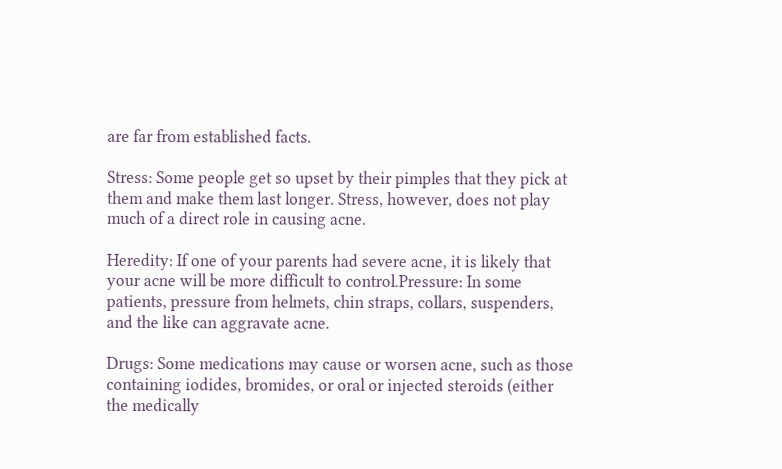are far from established facts.

Stress: Some people get so upset by their pimples that they pick at them and make them last longer. Stress, however, does not play much of a direct role in causing acne.

Heredity: If one of your parents had severe acne, it is likely that your acne will be more difficult to control.Pressure: In some patients, pressure from helmets, chin straps, collars, suspenders, and the like can aggravate acne.

Drugs: Some medications may cause or worsen acne, such as those containing iodides, bromides, or oral or injected steroids (either the medically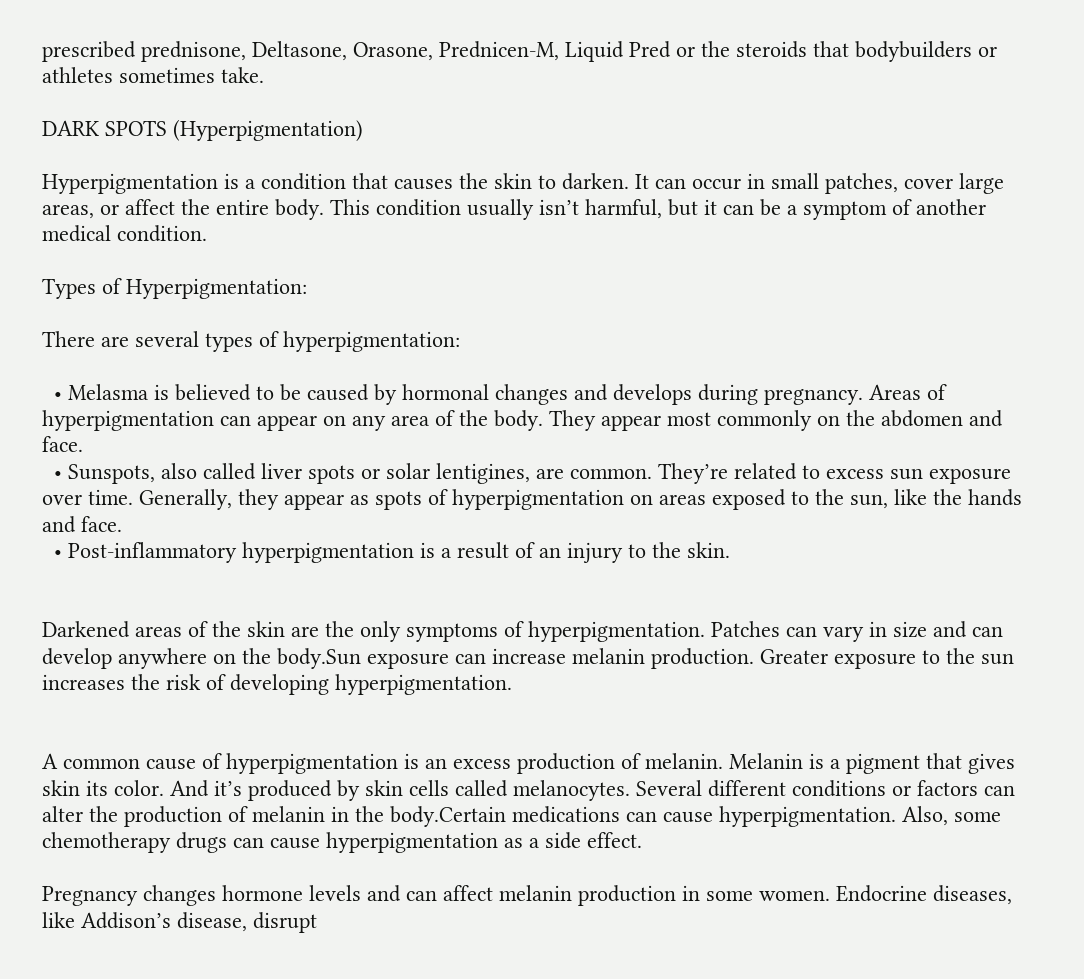prescribed prednisone, Deltasone, Orasone, Prednicen-M, Liquid Pred or the steroids that bodybuilders or athletes sometimes take.

DARK SPOTS (Hyperpigmentation)

Hyperpigmentation is a condition that causes the skin to darken. It can occur in small patches, cover large areas, or affect the entire body. This condition usually isn’t harmful, but it can be a symptom of another medical condition.

Types of Hyperpigmentation:

There are several types of hyperpigmentation:

  • Melasma is believed to be caused by hormonal changes and develops during pregnancy. Areas of hyperpigmentation can appear on any area of the body. They appear most commonly on the abdomen and face.
  • Sunspots, also called liver spots or solar lentigines, are common. They’re related to excess sun exposure over time. Generally, they appear as spots of hyperpigmentation on areas exposed to the sun, like the hands and face.
  • Post-inflammatory hyperpigmentation is a result of an injury to the skin.


Darkened areas of the skin are the only symptoms of hyperpigmentation. Patches can vary in size and can develop anywhere on the body.Sun exposure can increase melanin production. Greater exposure to the sun increases the risk of developing hyperpigmentation.


A common cause of hyperpigmentation is an excess production of melanin. Melanin is a pigment that gives skin its color. And it’s produced by skin cells called melanocytes. Several different conditions or factors can alter the production of melanin in the body.Certain medications can cause hyperpigmentation. Also, some chemotherapy drugs can cause hyperpigmentation as a side effect.

Pregnancy changes hormone levels and can affect melanin production in some women. Endocrine diseases, like Addison’s disease, disrupt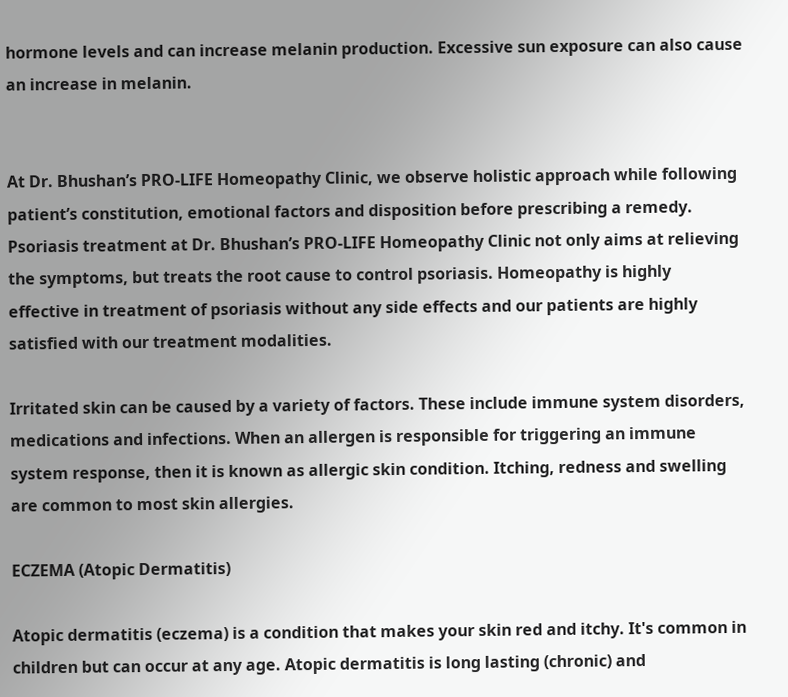hormone levels and can increase melanin production. Excessive sun exposure can also cause an increase in melanin.


At Dr. Bhushan’s PRO-LIFE Homeopathy Clinic, we observe holistic approach while following patient’s constitution, emotional factors and disposition before prescribing a remedy. Psoriasis treatment at Dr. Bhushan’s PRO-LIFE Homeopathy Clinic not only aims at relieving the symptoms, but treats the root cause to control psoriasis. Homeopathy is highly effective in treatment of psoriasis without any side effects and our patients are highly satisfied with our treatment modalities.

Irritated skin can be caused by a variety of factors. These include immune system disorders, medications and infections. When an allergen is responsible for triggering an immune system response, then it is known as allergic skin condition. Itching, redness and swelling are common to most skin allergies.

ECZEMA (Atopic Dermatitis)

Atopic dermatitis (eczema) is a condition that makes your skin red and itchy. It's common in children but can occur at any age. Atopic dermatitis is long lasting (chronic) and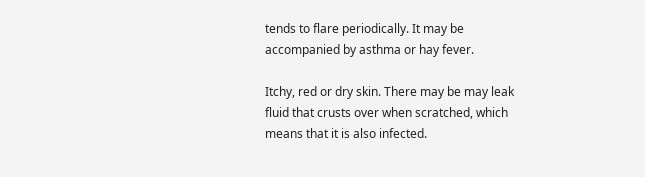tends to flare periodically. It may be accompanied by asthma or hay fever.

Itchy, red or dry skin. There may be may leak fluid that crusts over when scratched, which means that it is also infected.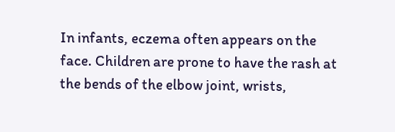In infants, eczema often appears on the face. Children are prone to have the rash at the bends of the elbow joint, wrists,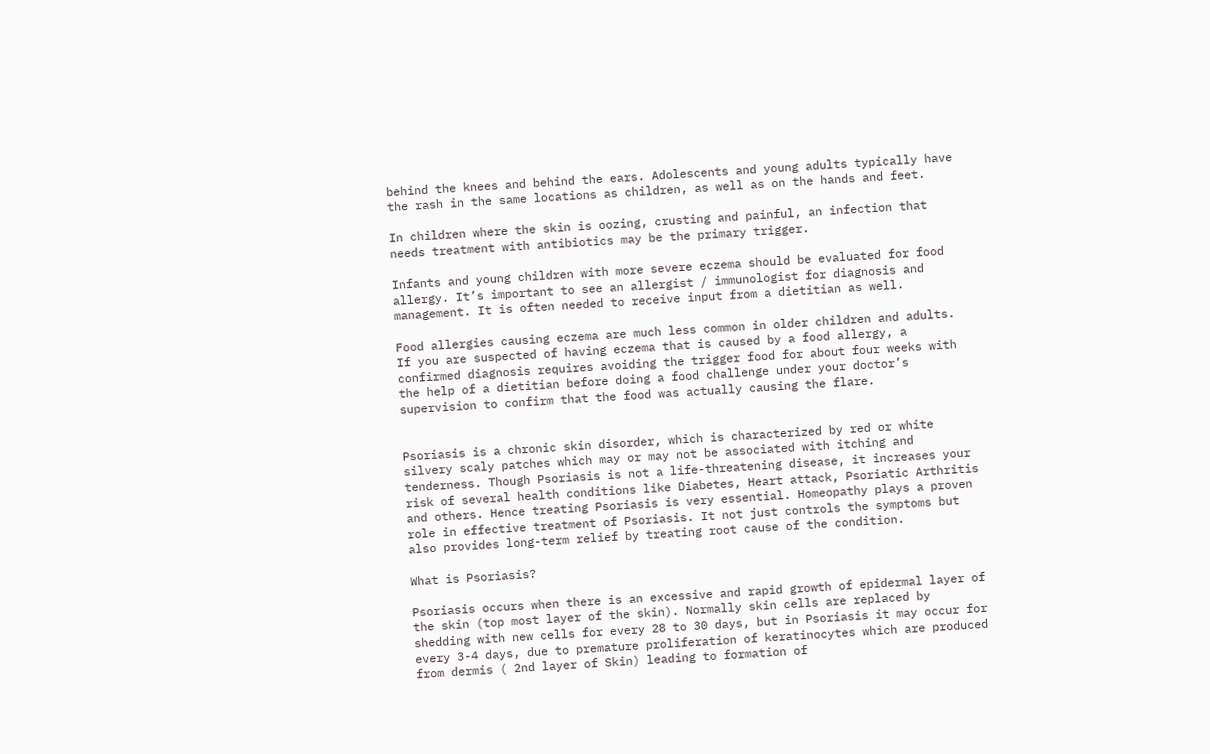behind the knees and behind the ears. Adolescents and young adults typically have the rash in the same locations as children, as well as on the hands and feet.

In children where the skin is oozing, crusting and painful, an infection that needs treatment with antibiotics may be the primary trigger.

Infants and young children with more severe eczema should be evaluated for food allergy. It’s important to see an allergist / immunologist for diagnosis and management. It is often needed to receive input from a dietitian as well.

Food allergies causing eczema are much less common in older children and adults. If you are suspected of having eczema that is caused by a food allergy, a confirmed diagnosis requires avoiding the trigger food for about four weeks with the help of a dietitian before doing a food challenge under your doctor’s supervision to confirm that the food was actually causing the flare.


Psoriasis is a chronic skin disorder, which is characterized by red or white silvery scaly patches which may or may not be associated with itching and tenderness. Though Psoriasis is not a life-threatening disease, it increases your risk of several health conditions like Diabetes, Heart attack, Psoriatic Arthritis and others. Hence treating Psoriasis is very essential. Homeopathy plays a proven role in effective treatment of Psoriasis. It not just controls the symptoms but also provides long-term relief by treating root cause of the condition.

What is Psoriasis?

Psoriasis occurs when there is an excessive and rapid growth of epidermal layer of the skin (top most layer of the skin). Normally skin cells are replaced by shedding with new cells for every 28 to 30 days, but in Psoriasis it may occur for every 3-4 days, due to premature proliferation of keratinocytes which are produced from dermis ( 2nd layer of Skin) leading to formation of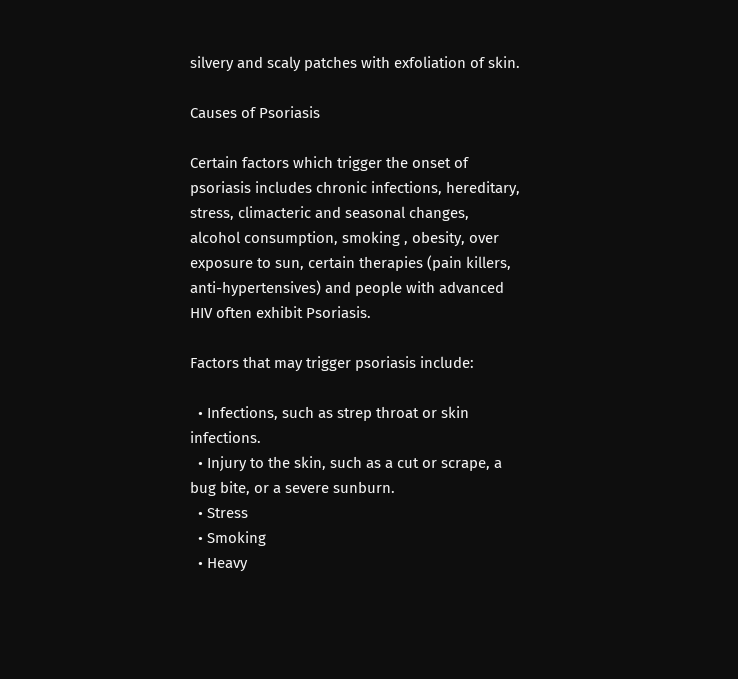silvery and scaly patches with exfoliation of skin.

Causes of Psoriasis

Certain factors which trigger the onset of psoriasis includes chronic infections, hereditary, stress, climacteric and seasonal changes, alcohol consumption, smoking , obesity, over exposure to sun, certain therapies (pain killers, anti-hypertensives) and people with advanced HIV often exhibit Psoriasis.

Factors that may trigger psoriasis include:

  • Infections, such as strep throat or skin infections.
  • Injury to the skin, such as a cut or scrape, a bug bite, or a severe sunburn.
  • Stress
  • Smoking
  • Heavy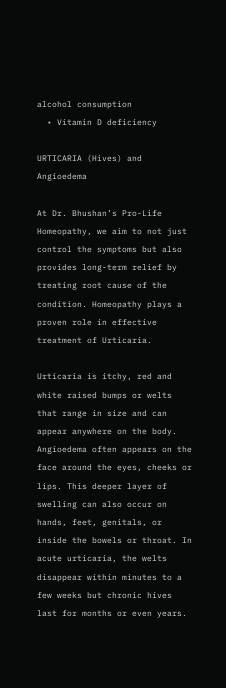alcohol consumption
  • Vitamin D deficiency

URTICARIA (Hives) and Angioedema

At Dr. Bhushan’s Pro-Life Homeopathy, we aim to not just control the symptoms but also provides long-term relief by treating root cause of the condition. Homeopathy plays a proven role in effective treatment of Urticaria.

Urticaria is itchy, red and white raised bumps or welts that range in size and can appear anywhere on the body. Angioedema often appears on the face around the eyes, cheeks or lips. This deeper layer of swelling can also occur on hands, feet, genitals, or inside the bowels or throat. In acute urticaria, the welts disappear within minutes to a few weeks but chronic hives last for months or even years.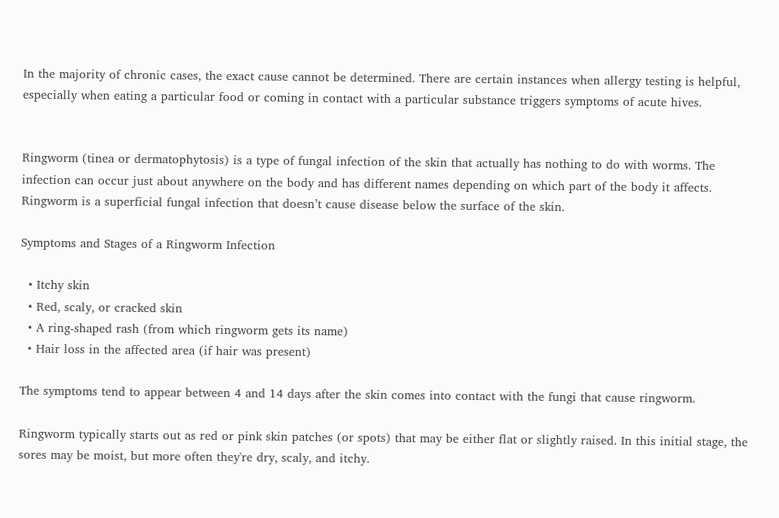In the majority of chronic cases, the exact cause cannot be determined. There are certain instances when allergy testing is helpful, especially when eating a particular food or coming in contact with a particular substance triggers symptoms of acute hives.


Ringworm (tinea or dermatophytosis) is a type of fungal infection of the skin that actually has nothing to do with worms. The infection can occur just about anywhere on the body and has different names depending on which part of the body it affects. Ringworm is a superficial fungal infection that doesn’t cause disease below the surface of the skin.

Symptoms and Stages of a Ringworm Infection

  • Itchy skin
  • Red, scaly, or cracked skin
  • A ring-shaped rash (from which ringworm gets its name)
  • Hair loss in the affected area (if hair was present)

The symptoms tend to appear between 4 and 14 days after the skin comes into contact with the fungi that cause ringworm.

Ringworm typically starts out as red or pink skin patches (or spots) that may be either flat or slightly raised. In this initial stage, the sores may be moist, but more often they're dry, scaly, and itchy.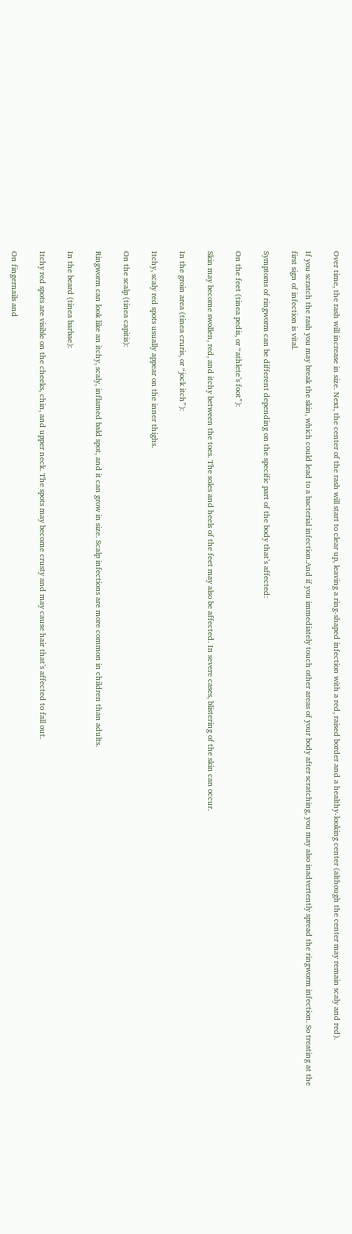Over time, the rash will increase in size. Next, the center of the rash will start to clear up, leaving a ring-shaped infection with a red, raised border and a healthy-looking center (although the center may remain scaly and red).

If you scratch the rash you may break the skin, which could lead to a bacterial infection.And if you immediately touch other areas of your body after scratching, you may also inadvertently spread the ringworm infection. So treating at the first sign of infection is vital.

Symptoms of ringworm can be different depending on the specific part of the body that’s affected:

On the feet (tinea pedis, or “athlete’s foot”):

Skin may become swollen, red, and itchy between the toes. The soles and heels of the feet may also be affected. In severe cases, blistering of the skin can occur.

In the groin area (tinea cruris, or “jock itch”):

Itchy, scaly red spots usually appear on the inner thighs.

On the scalp (tinea capitis):

Ringworm can look like an itchy, scaly, inflamed bald spot, and it can grow in size. Scalp infections are more common in children than adults.

In the beard (tinea barbae):

Itchy red spots are visible on the cheeks, chin, and upper neck. The spots may become crusty and may cause hair that’s affected to fall out.

On fingernails and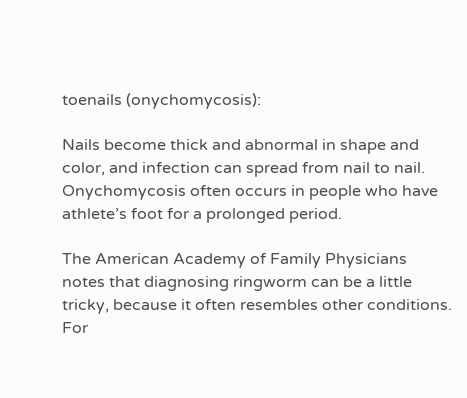toenails (onychomycosis):

Nails become thick and abnormal in shape and color, and infection can spread from nail to nail. Onychomycosis often occurs in people who have athlete’s foot for a prolonged period.

The American Academy of Family Physicians notes that diagnosing ringworm can be a little tricky, because it often resembles other conditions. For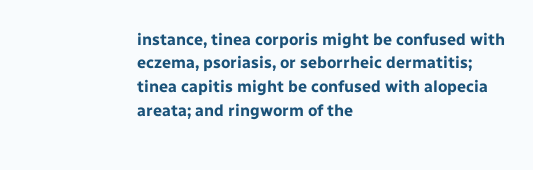instance, tinea corporis might be confused with eczema, psoriasis, or seborrheic dermatitis; tinea capitis might be confused with alopecia areata; and ringworm of the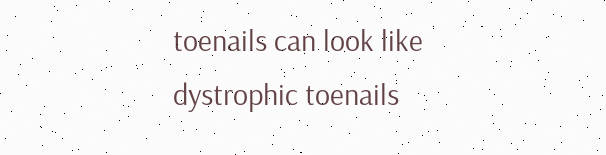toenails can look like dystrophic toenails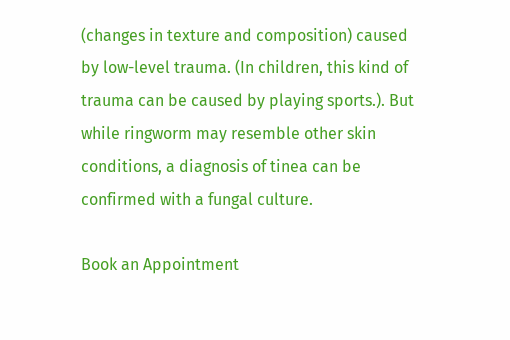(changes in texture and composition) caused by low-level trauma. (In children, this kind of trauma can be caused by playing sports.). But while ringworm may resemble other skin conditions, a diagnosis of tinea can be confirmed with a fungal culture.

Book an Appointment